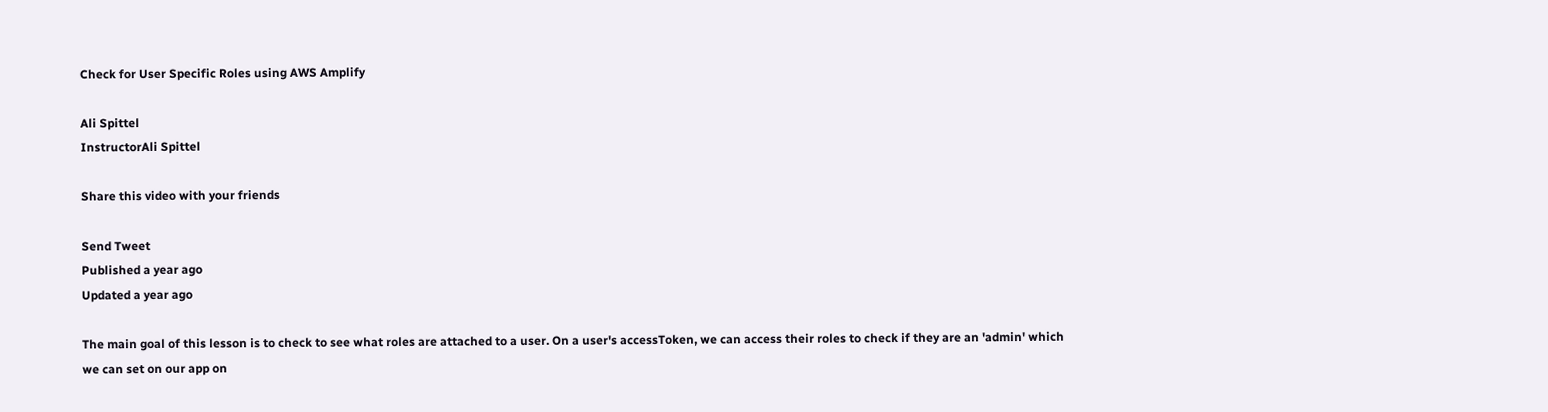Check for User Specific Roles using AWS Amplify

Ali Spittel
InstructorAli Spittel

Share this video with your friends

Send Tweet
Published a year ago
Updated a year ago

The main goal of this lesson is to check to see what roles are attached to a user. On a user's accessToken, we can access their roles to check if they are an 'admin' which we can set on our app on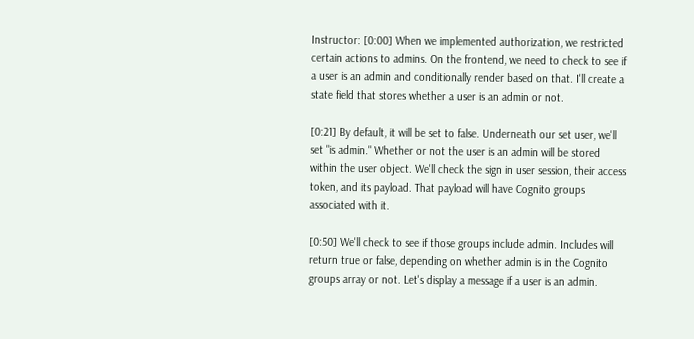Instructor: [0:00] When we implemented authorization, we restricted certain actions to admins. On the frontend, we need to check to see if a user is an admin and conditionally render based on that. I'll create a state field that stores whether a user is an admin or not.

[0:21] By default, it will be set to false. Underneath our set user, we'll set "is admin." Whether or not the user is an admin will be stored within the user object. We'll check the sign in user session, their access token, and its payload. That payload will have Cognito groups associated with it.

[0:50] We'll check to see if those groups include admin. Includes will return true or false, depending on whether admin is in the Cognito groups array or not. Let's display a message if a user is an admin.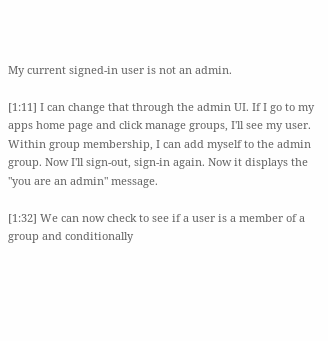My current signed-in user is not an admin.

[1:11] I can change that through the admin UI. If I go to my apps home page and click manage groups, I'll see my user. Within group membership, I can add myself to the admin group. Now I'll sign-out, sign-in again. Now it displays the "you are an admin" message.

[1:32] We can now check to see if a user is a member of a group and conditionally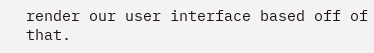render our user interface based off of that.